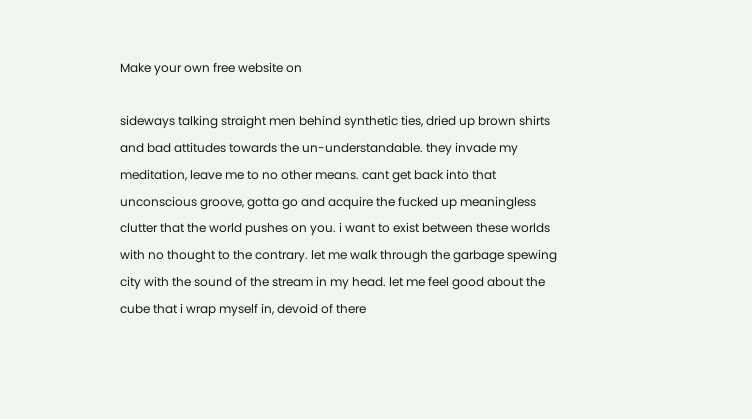Make your own free website on

sideways talking straight men behind synthetic ties, dried up brown shirts and bad attitudes towards the un-understandable. they invade my meditation, leave me to no other means. cant get back into that unconscious groove, gotta go and acquire the fucked up meaningless clutter that the world pushes on you. i want to exist between these worlds with no thought to the contrary. let me walk through the garbage spewing city with the sound of the stream in my head. let me feel good about the cube that i wrap myself in, devoid of there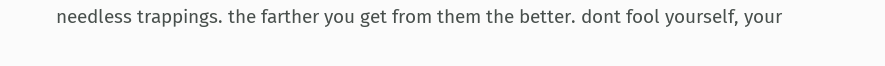needless trappings. the farther you get from them the better. dont fool yourself, your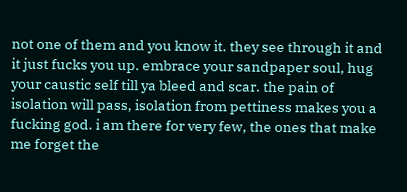not one of them and you know it. they see through it and it just fucks you up. embrace your sandpaper soul, hug your caustic self till ya bleed and scar. the pain of isolation will pass, isolation from pettiness makes you a fucking god. i am there for very few, the ones that make me forget the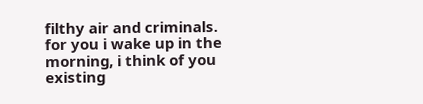filthy air and criminals. for you i wake up in the morning, i think of you existing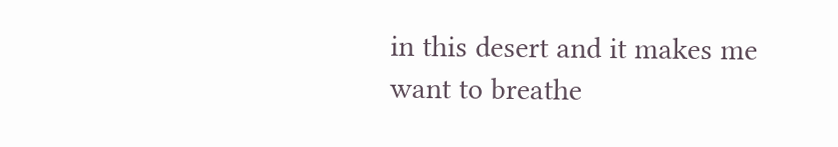in this desert and it makes me want to breathe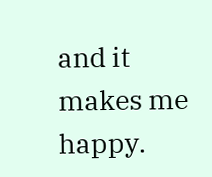and it makes me happy.